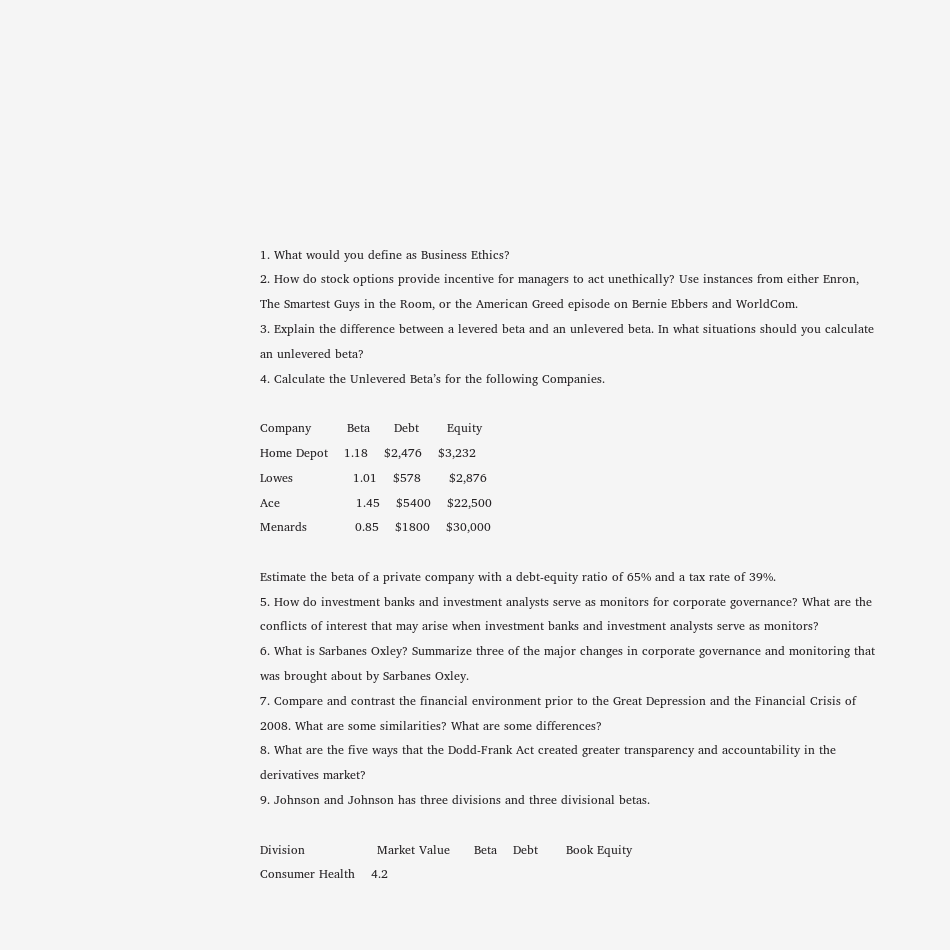1. What would you define as Business Ethics?
2. How do stock options provide incentive for managers to act unethically? Use instances from either Enron, The Smartest Guys in the Room, or the American Greed episode on Bernie Ebbers and WorldCom.
3. Explain the difference between a levered beta and an unlevered beta. In what situations should you calculate an unlevered beta?
4. Calculate the Unlevered Beta’s for the following Companies.

Company         Beta      Debt       Equity
Home Depot    1.18    $2,476    $3,232
Lowes               1.01    $578       $2,876
Ace                   1.45    $5400    $22,500
Menards            0.85    $1800    $30,000

Estimate the beta of a private company with a debt-equity ratio of 65% and a tax rate of 39%.
5. How do investment banks and investment analysts serve as monitors for corporate governance? What are the conflicts of interest that may arise when investment banks and investment analysts serve as monitors?
6. What is Sarbanes Oxley? Summarize three of the major changes in corporate governance and monitoring that was brought about by Sarbanes Oxley.
7. Compare and contrast the financial environment prior to the Great Depression and the Financial Crisis of 2008. What are some similarities? What are some differences?
8. What are the five ways that the Dodd-Frank Act created greater transparency and accountability in the derivatives market?
9. Johnson and Johnson has three divisions and three divisional betas.

Division                  Market Value      Beta    Debt       Book Equity
Consumer Health    4.2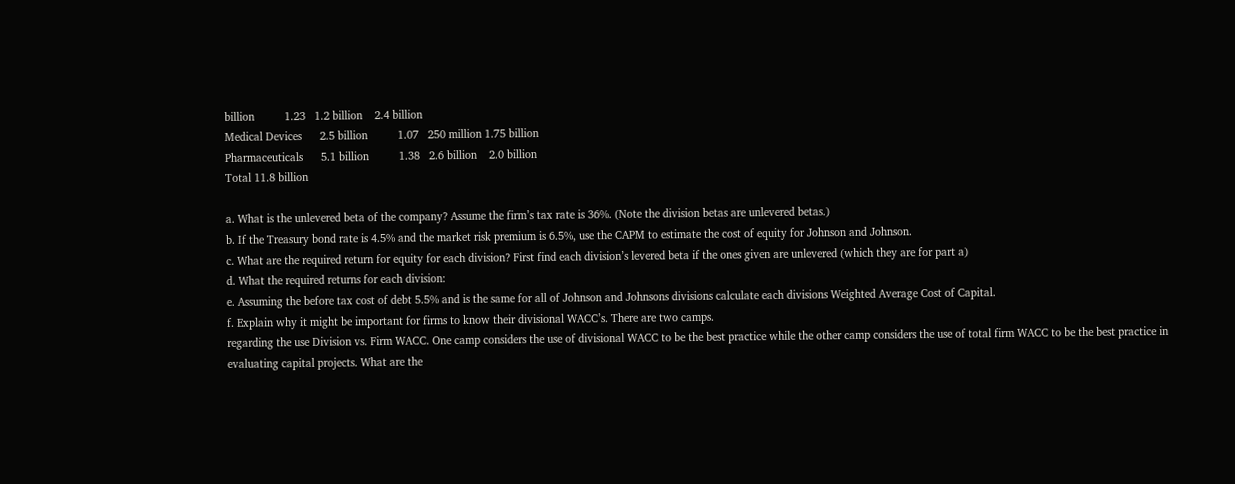billion          1.23   1.2 billion    2.4 billion
Medical Devices      2.5 billion          1.07   250 million 1.75 billion
Pharmaceuticals      5.1 billion          1.38   2.6 billion    2.0 billion
Total 11.8 billion

a. What is the unlevered beta of the company? Assume the firm’s tax rate is 36%. (Note the division betas are unlevered betas.)
b. If the Treasury bond rate is 4.5% and the market risk premium is 6.5%, use the CAPM to estimate the cost of equity for Johnson and Johnson.
c. What are the required return for equity for each division? First find each division’s levered beta if the ones given are unlevered (which they are for part a)
d. What the required returns for each division:
e. Assuming the before tax cost of debt 5.5% and is the same for all of Johnson and Johnsons divisions calculate each divisions Weighted Average Cost of Capital.
f. Explain why it might be important for firms to know their divisional WACC’s. There are two camps.
regarding the use Division vs. Firm WACC. One camp considers the use of divisional WACC to be the best practice while the other camp considers the use of total firm WACC to be the best practice in evaluating capital projects. What are the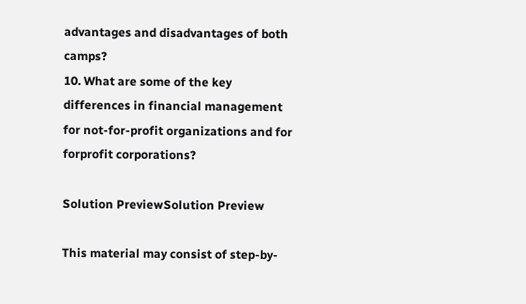advantages and disadvantages of both camps?
10. What are some of the key differences in financial management for not-for-profit organizations and for forprofit corporations?

Solution PreviewSolution Preview

This material may consist of step-by-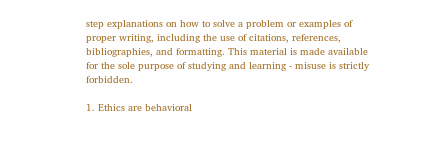step explanations on how to solve a problem or examples of proper writing, including the use of citations, references, bibliographies, and formatting. This material is made available for the sole purpose of studying and learning - misuse is strictly forbidden.

1. Ethics are behavioral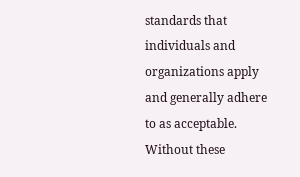standards that individuals and organizations apply and generally adhere to as acceptable. Without these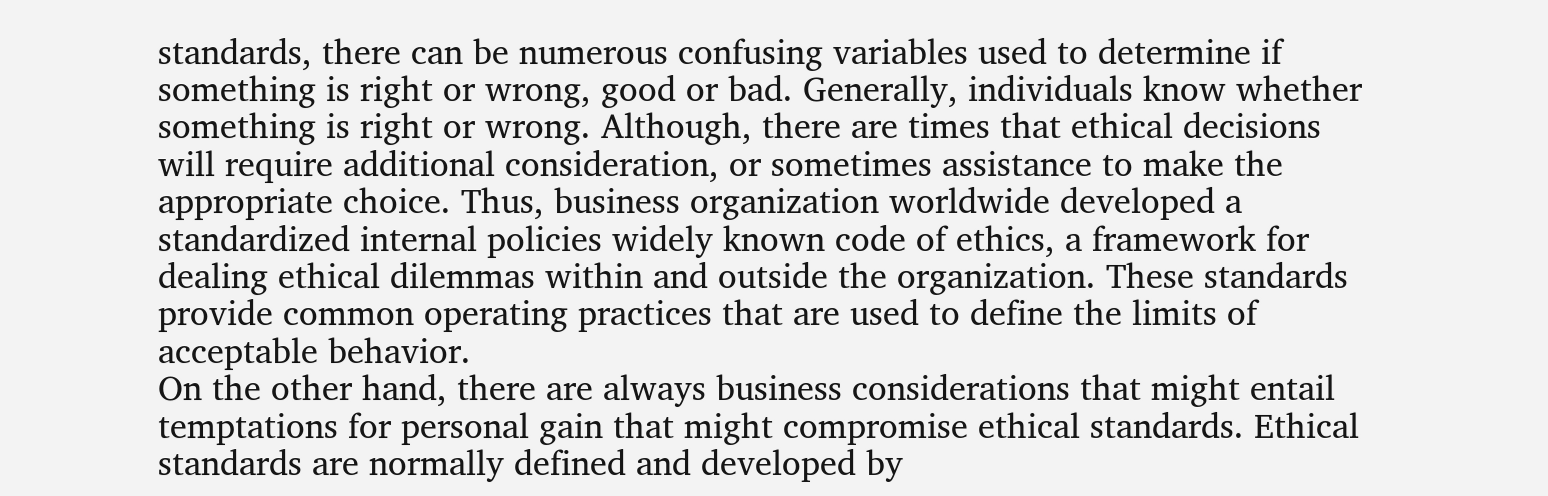standards, there can be numerous confusing variables used to determine if something is right or wrong, good or bad. Generally, individuals know whether something is right or wrong. Although, there are times that ethical decisions will require additional consideration, or sometimes assistance to make the appropriate choice. Thus, business organization worldwide developed a standardized internal policies widely known code of ethics, a framework for dealing ethical dilemmas within and outside the organization. These standards provide common operating practices that are used to define the limits of acceptable behavior.
On the other hand, there are always business considerations that might entail temptations for personal gain that might compromise ethical standards. Ethical standards are normally defined and developed by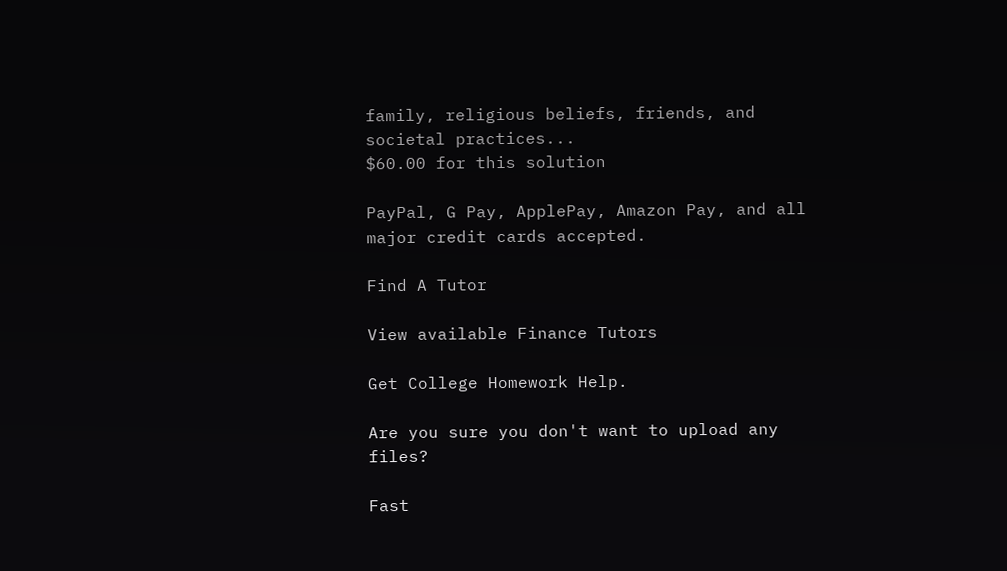family, religious beliefs, friends, and societal practices...
$60.00 for this solution

PayPal, G Pay, ApplePay, Amazon Pay, and all major credit cards accepted.

Find A Tutor

View available Finance Tutors

Get College Homework Help.

Are you sure you don't want to upload any files?

Fast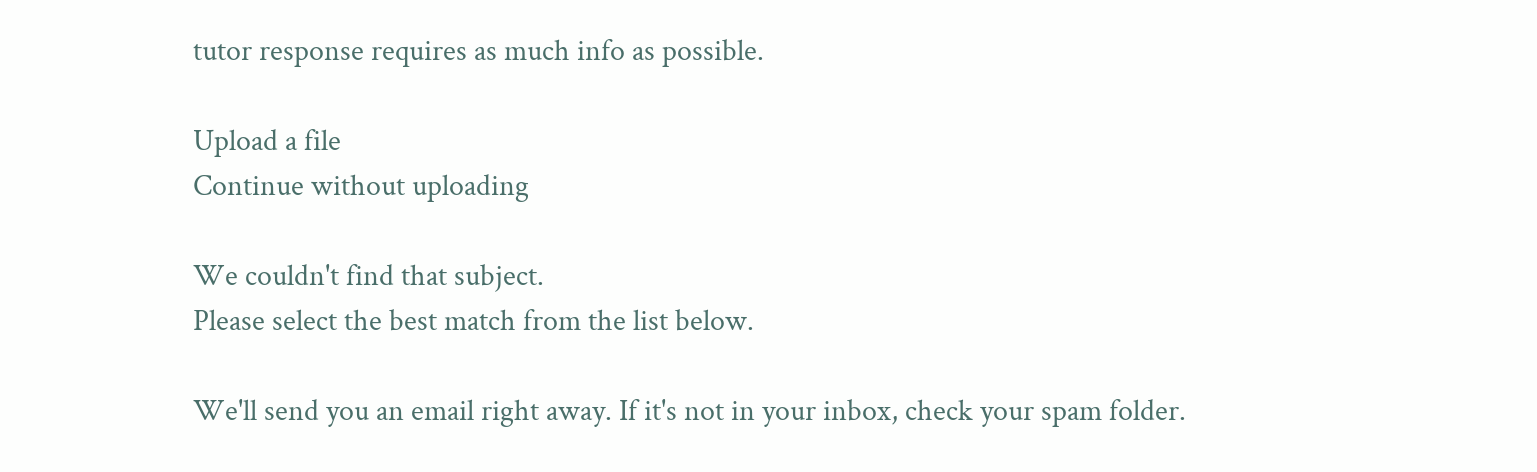tutor response requires as much info as possible.

Upload a file
Continue without uploading

We couldn't find that subject.
Please select the best match from the list below.

We'll send you an email right away. If it's not in your inbox, check your spam folder.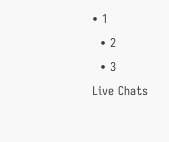• 1
  • 2
  • 3
Live Chats